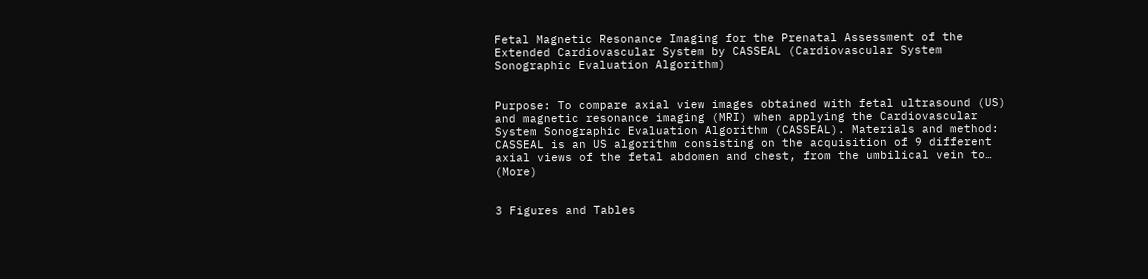Fetal Magnetic Resonance Imaging for the Prenatal Assessment of the Extended Cardiovascular System by CASSEAL (Cardiovascular System Sonographic Evaluation Algorithm)


Purpose: To compare axial view images obtained with fetal ultrasound (US) and magnetic resonance imaging (MRI) when applying the Cardiovascular System Sonographic Evaluation Algorithm (CASSEAL). Materials and method: CASSEAL is an US algorithm consisting on the acquisition of 9 different axial views of the fetal abdomen and chest, from the umbilical vein to… (More)


3 Figures and Tables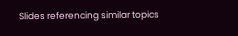Slides referencing similar topics